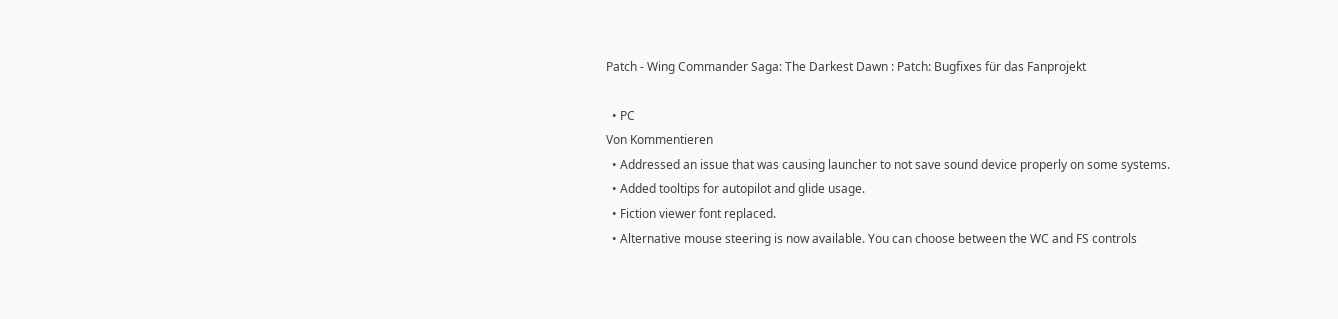Patch - Wing Commander Saga: The Darkest Dawn : Patch: Bugfixes für das Fanprojekt

  • PC
Von Kommentieren
  • Addressed an issue that was causing launcher to not save sound device properly on some systems.
  • Added tooltips for autopilot and glide usage.
  • Fiction viewer font replaced.
  • Alternative mouse steering is now available. You can choose between the WC and FS controls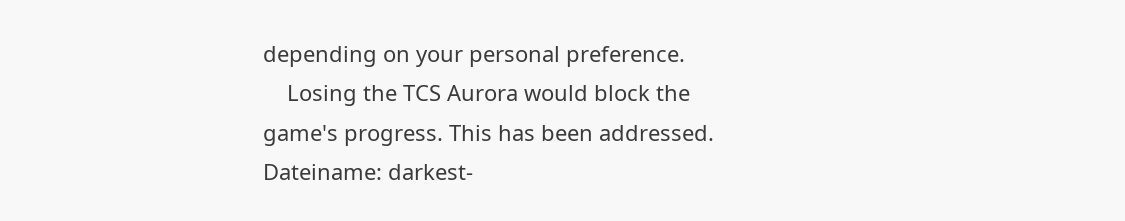depending on your personal preference.
    Losing the TCS Aurora would block the game's progress. This has been addressed.
Dateiname: darkest-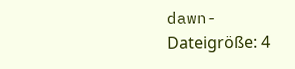dawn-
Dateigröße: 4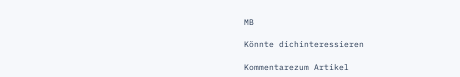MB

Könnte dichinteressieren

Kommentarezum Artikel